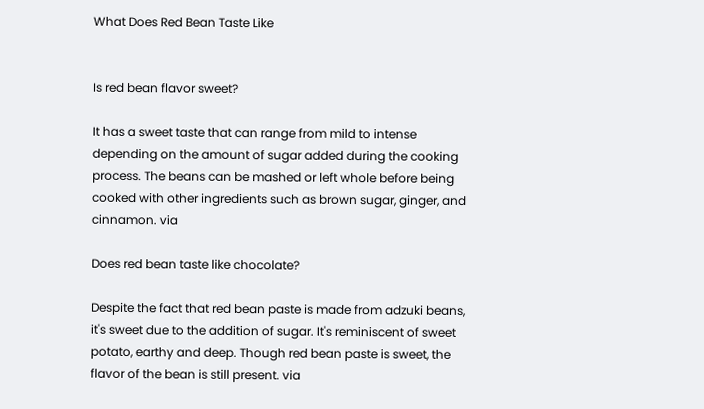What Does Red Bean Taste Like


Is red bean flavor sweet?

It has a sweet taste that can range from mild to intense depending on the amount of sugar added during the cooking process. The beans can be mashed or left whole before being cooked with other ingredients such as brown sugar, ginger, and cinnamon. via

Does red bean taste like chocolate?

Despite the fact that red bean paste is made from adzuki beans, it's sweet due to the addition of sugar. It's reminiscent of sweet potato, earthy and deep. Though red bean paste is sweet, the flavor of the bean is still present. via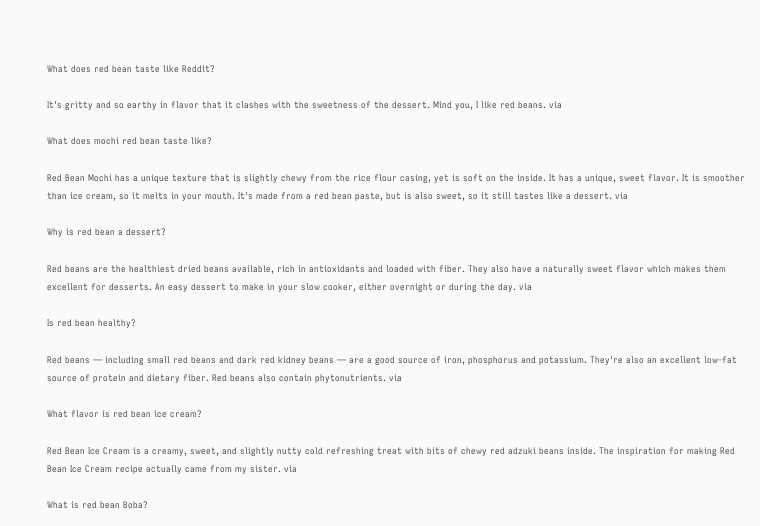What does red bean taste like Reddit?

It's gritty and so earthy in flavor that it clashes with the sweetness of the dessert. Mind you, I like red beans. via

What does mochi red bean taste like?

Red Bean Mochi has a unique texture that is slightly chewy from the rice flour casing, yet is soft on the inside. It has a unique, sweet flavor. It is smoother than ice cream, so it melts in your mouth. It's made from a red bean paste, but is also sweet, so it still tastes like a dessert. via

Why is red bean a dessert?

Red beans are the healthiest dried beans available, rich in antioxidants and loaded with fiber. They also have a naturally sweet flavor which makes them excellent for desserts. An easy dessert to make in your slow cooker, either overnight or during the day. via

Is red bean healthy?

Red beans — including small red beans and dark red kidney beans — are a good source of iron, phosphorus and potassium. They're also an excellent low-fat source of protein and dietary fiber. Red beans also contain phytonutrients. via

What flavor is red bean ice cream?

Red Bean Ice Cream is a creamy, sweet, and slightly nutty cold refreshing treat with bits of chewy red adzuki beans inside. The inspiration for making Red Bean Ice Cream recipe actually came from my sister. via

What is red bean Boba?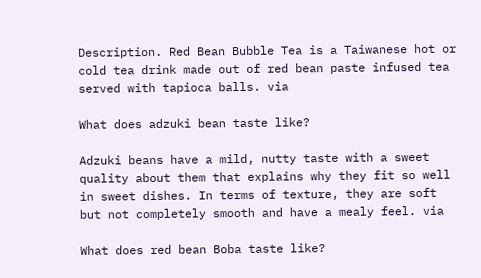Description. Red Bean Bubble Tea is a Taiwanese hot or cold tea drink made out of red bean paste infused tea served with tapioca balls. via

What does adzuki bean taste like?

Adzuki beans have a mild, nutty taste with a sweet quality about them that explains why they fit so well in sweet dishes. In terms of texture, they are soft but not completely smooth and have a mealy feel. via

What does red bean Boba taste like?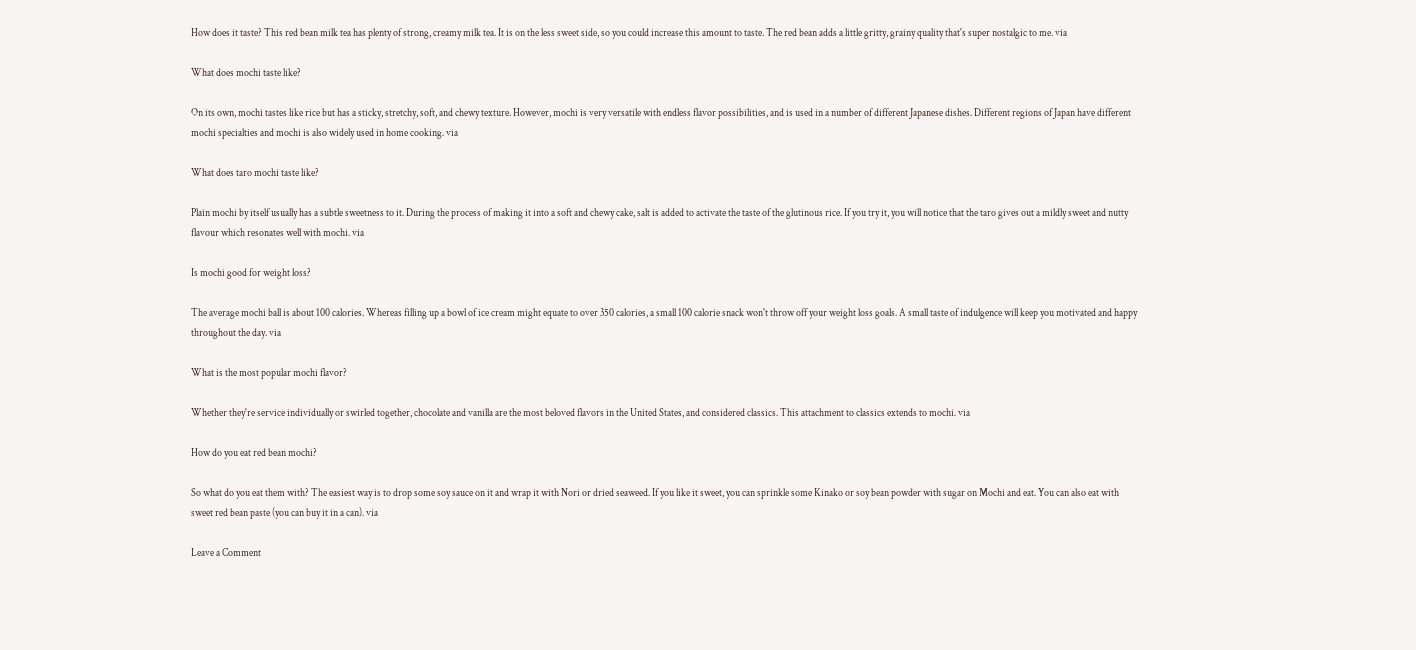How does it taste? This red bean milk tea has plenty of strong, creamy milk tea. It is on the less sweet side, so you could increase this amount to taste. The red bean adds a little gritty, grainy quality that's super nostalgic to me. via

What does mochi taste like?

On its own, mochi tastes like rice but has a sticky, stretchy, soft, and chewy texture. However, mochi is very versatile with endless flavor possibilities, and is used in a number of different Japanese dishes. Different regions of Japan have different mochi specialties and mochi is also widely used in home cooking. via

What does taro mochi taste like?

Plain mochi by itself usually has a subtle sweetness to it. During the process of making it into a soft and chewy cake, salt is added to activate the taste of the glutinous rice. If you try it, you will notice that the taro gives out a mildly sweet and nutty flavour which resonates well with mochi. via

Is mochi good for weight loss?

The average mochi ball is about 100 calories. Whereas filling up a bowl of ice cream might equate to over 350 calories, a small 100 calorie snack won't throw off your weight loss goals. A small taste of indulgence will keep you motivated and happy throughout the day. via

What is the most popular mochi flavor?

Whether they're service individually or swirled together, chocolate and vanilla are the most beloved flavors in the United States, and considered classics. This attachment to classics extends to mochi. via

How do you eat red bean mochi?

So what do you eat them with? The easiest way is to drop some soy sauce on it and wrap it with Nori or dried seaweed. If you like it sweet, you can sprinkle some Kinako or soy bean powder with sugar on Mochi and eat. You can also eat with sweet red bean paste (you can buy it in a can). via

Leave a Comment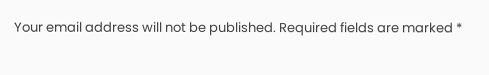Your email address will not be published. Required fields are marked *